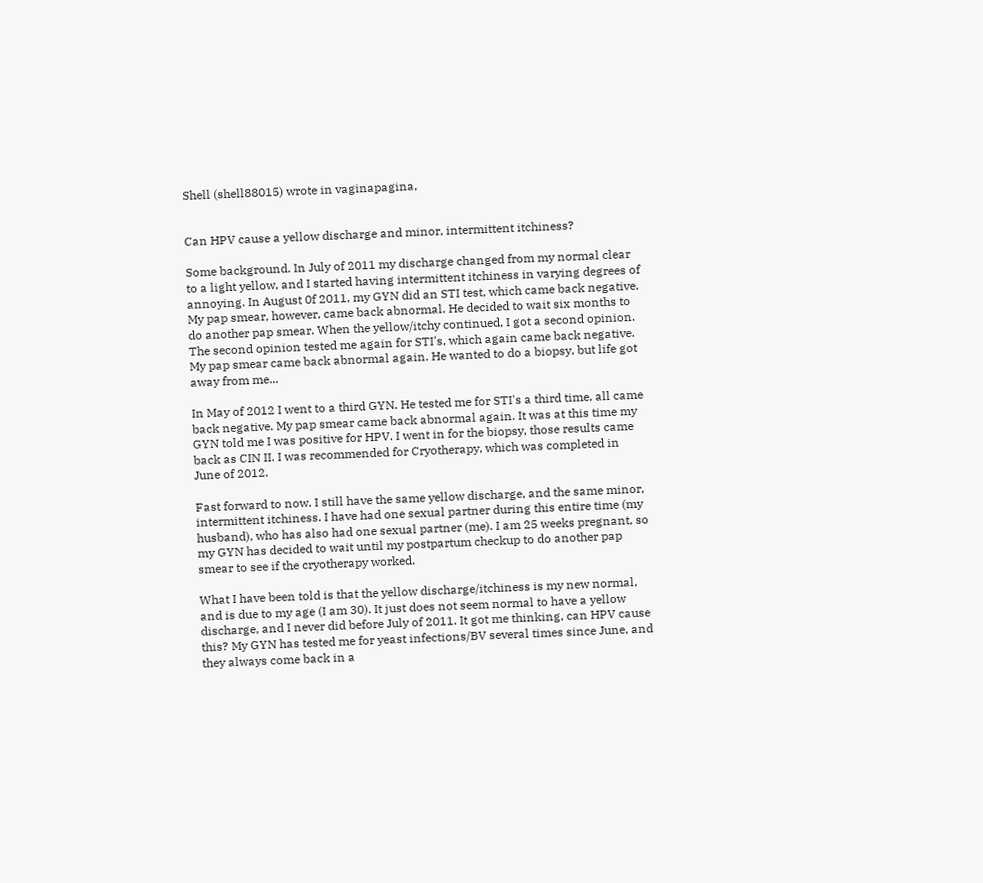Shell (shell88015) wrote in vaginapagina,


Can HPV cause a yellow discharge and minor, intermittent itchiness?

Some background. In July of 2011 my discharge changed from my normal clear to a light yellow, and I started having intermittent itchiness in varying degrees of annoying. In August 0f 2011, my GYN did an STI test, which came back negative. My pap smear, however, came back abnormal. He decided to wait six months to do another pap smear. When the yellow/itchy continued, I got a second opinion. The second opinion tested me again for STI's, which again came back negative. My pap smear came back abnormal again. He wanted to do a biopsy, but life got away from me...

In May of 2012 I went to a third GYN. He tested me for STI's a third time, all came back negative. My pap smear came back abnormal again. It was at this time my GYN told me I was positive for HPV. I went in for the biopsy, those results came back as CIN II. I was recommended for Cryotherapy, which was completed in June of 2012.

Fast forward to now. I still have the same yellow discharge, and the same minor, intermittent itchiness. I have had one sexual partner during this entire time (my husband), who has also had one sexual partner (me). I am 25 weeks pregnant, so my GYN has decided to wait until my postpartum checkup to do another pap smear to see if the cryotherapy worked.

What I have been told is that the yellow discharge/itchiness is my new normal, and is due to my age (I am 30). It just does not seem normal to have a yellow discharge, and I never did before July of 2011. It got me thinking, can HPV cause this? My GYN has tested me for yeast infections/BV several times since June, and they always come back in a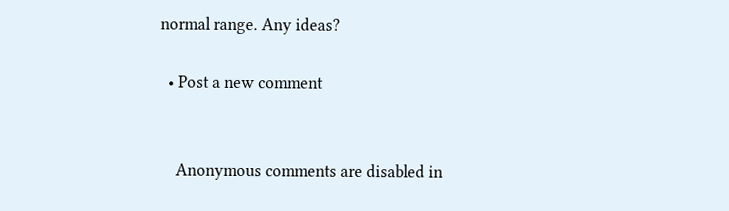normal range. Any ideas?

  • Post a new comment


    Anonymous comments are disabled in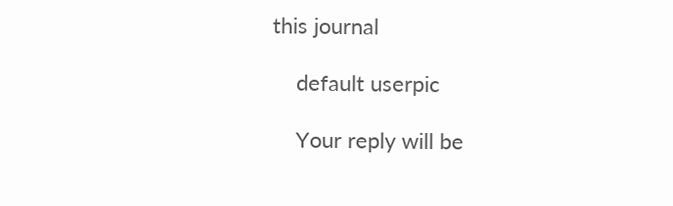this journal

    default userpic

    Your reply will be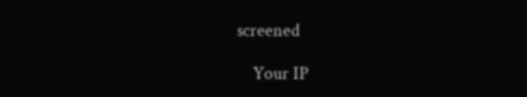screened

    Your IP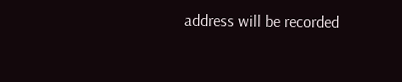address will be recorded